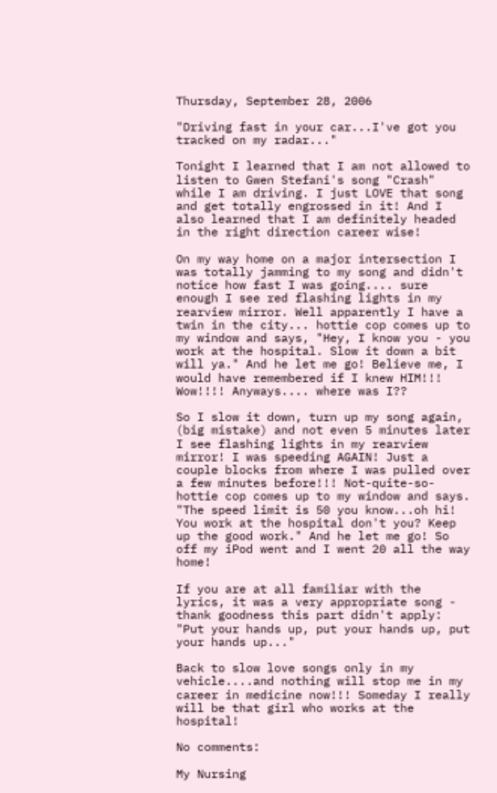Thursday, September 28, 2006

"Driving fast in your car...I've got you tracked on my radar..."

Tonight I learned that I am not allowed to listen to Gwen Stefani's song "Crash" while I am driving. I just LOVE that song and get totally engrossed in it! And I also learned that I am definitely headed in the right direction career wise!

On my way home on a major intersection I was totally jamming to my song and didn't notice how fast I was going.... sure enough I see red flashing lights in my rearview mirror. Well apparently I have a twin in the city... hottie cop comes up to my window and says, "Hey, I know you - you work at the hospital. Slow it down a bit will ya." And he let me go! Believe me, I would have remembered if I knew HIM!!! Wow!!!! Anyways.... where was I??

So I slow it down, turn up my song again, (big mistake) and not even 5 minutes later I see flashing lights in my rearview mirror! I was speeding AGAIN! Just a couple blocks from where I was pulled over a few minutes before!!! Not-quite-so-hottie cop comes up to my window and says. "The speed limit is 50 you know...oh hi! You work at the hospital don't you? Keep up the good work." And he let me go! So off my iPod went and I went 20 all the way home!

If you are at all familiar with the lyrics, it was a very appropriate song - thank goodness this part didn't apply: "Put your hands up, put your hands up, put your hands up..."

Back to slow love songs only in my vehicle....and nothing will stop me in my career in medicine now!!! Someday I really will be that girl who works at the hospital!

No comments:

My Nursing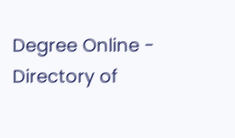Degree Online - Directory of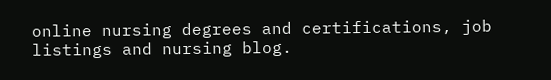online nursing degrees and certifications, job listings and nursing blog.